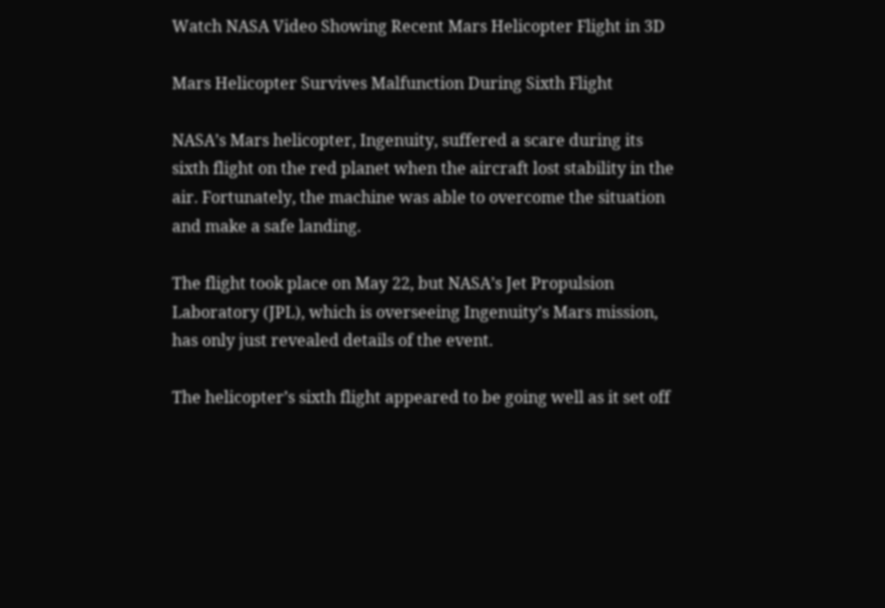Watch NASA Video Showing Recent Mars Helicopter Flight in 3D

Mars Helicopter Survives Malfunction During Sixth Flight

NASA’s Mars helicopter, Ingenuity, suffered a scare during its sixth flight on the red planet when the aircraft lost stability in the air. Fortunately, the machine was able to overcome the situation and make a safe landing.

The flight took place on May 22, but NASA’s Jet Propulsion Laboratory (JPL), which is overseeing Ingenuity’s Mars mission, has only just revealed details of the event.

The helicopter’s sixth flight appeared to be going well as it set off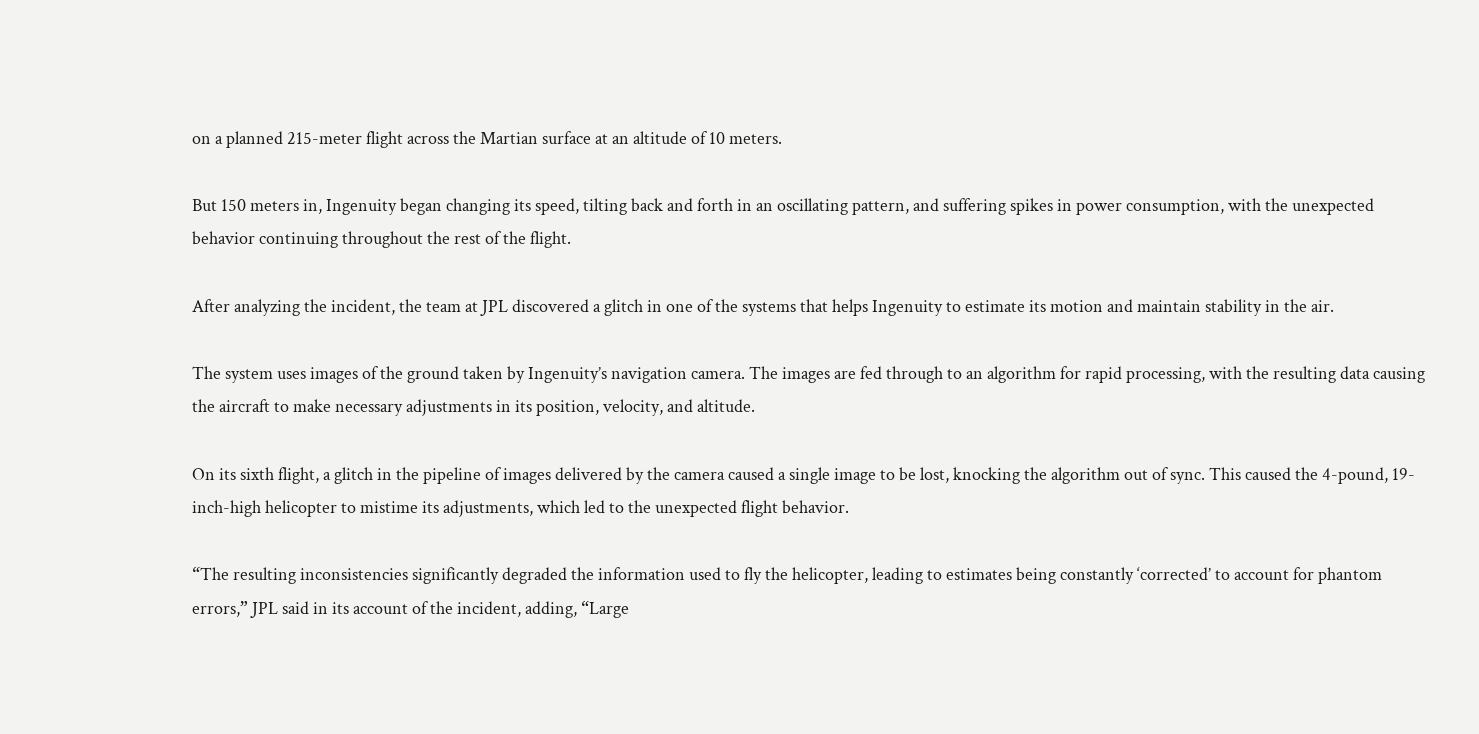on a planned 215-meter flight across the Martian surface at an altitude of 10 meters.

But 150 meters in, Ingenuity began changing its speed, tilting back and forth in an oscillating pattern, and suffering spikes in power consumption, with the unexpected behavior continuing throughout the rest of the flight.

After analyzing the incident, the team at JPL discovered a glitch in one of the systems that helps Ingenuity to estimate its motion and maintain stability in the air.

The system uses images of the ground taken by Ingenuity’s navigation camera. The images are fed through to an algorithm for rapid processing, with the resulting data causing the aircraft to make necessary adjustments in its position, velocity, and altitude.

On its sixth flight, a glitch in the pipeline of images delivered by the camera caused a single image to be lost, knocking the algorithm out of sync. This caused the 4-pound, 19-inch-high helicopter to mistime its adjustments, which led to the unexpected flight behavior.

“The resulting inconsistencies significantly degraded the information used to fly the helicopter, leading to estimates being constantly ‘corrected’ to account for phantom errors,” JPL said in its account of the incident, adding, “Large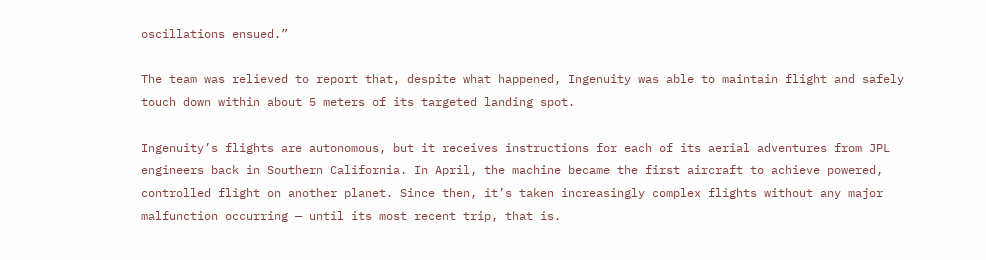oscillations ensued.”

The team was relieved to report that, despite what happened, Ingenuity was able to maintain flight and safely touch down within about 5 meters of its targeted landing spot.

Ingenuity’s flights are autonomous, but it receives instructions for each of its aerial adventures from JPL engineers back in Southern California. In April, the machine became the first aircraft to achieve powered, controlled flight on another planet. Since then, it’s taken increasingly complex flights without any major malfunction occurring — until its most recent trip, that is.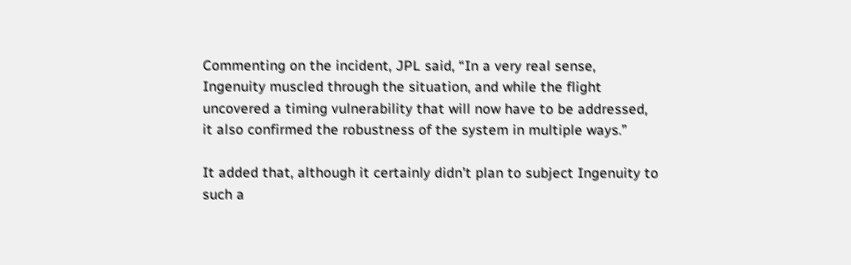Commenting on the incident, JPL said, “In a very real sense, Ingenuity muscled through the situation, and while the flight uncovered a timing vulnerability that will now have to be addressed, it also confirmed the robustness of the system in multiple ways.”

It added that, although it certainly didn’t plan to subject Ingenuity to such a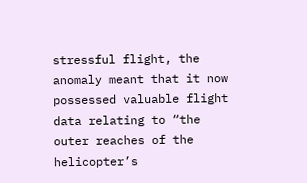stressful flight, the anomaly meant that it now possessed valuable flight data relating to “the outer reaches of the helicopter’s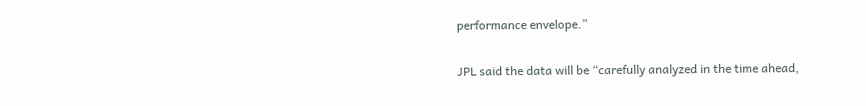performance envelope.”

JPL said the data will be “carefully analyzed in the time ahead,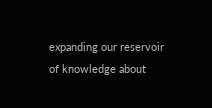expanding our reservoir of knowledge about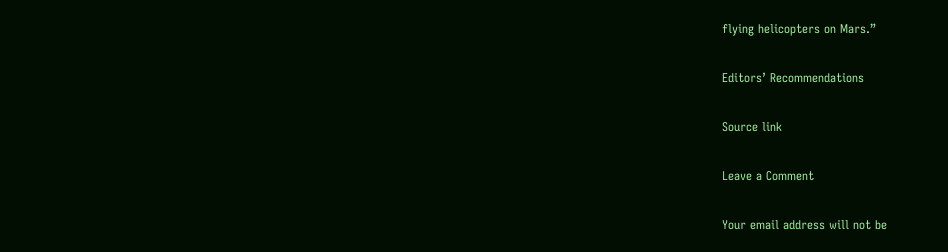flying helicopters on Mars.”

Editors’ Recommendations

Source link

Leave a Comment

Your email address will not be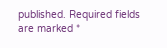published. Required fields are marked *